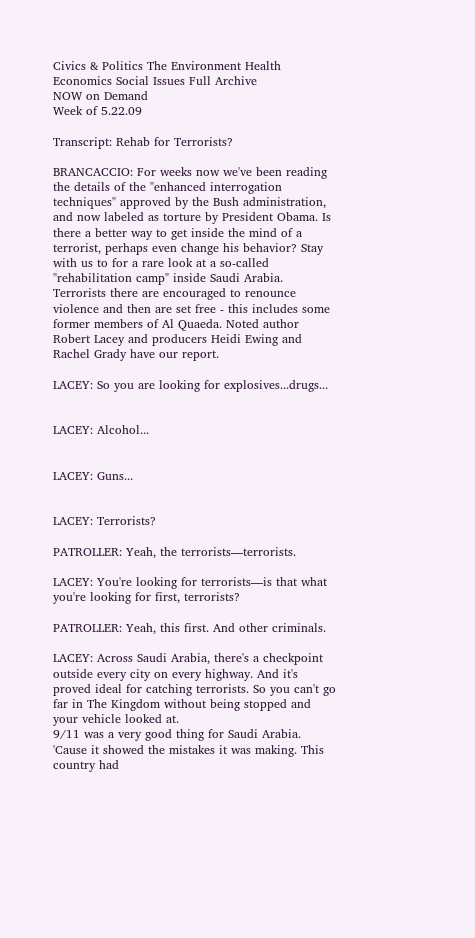Civics & Politics The Environment Health Economics Social Issues Full Archive
NOW on Demand
Week of 5.22.09

Transcript: Rehab for Terrorists?

BRANCACCIO: For weeks now we've been reading the details of the "enhanced interrogation techniques" approved by the Bush administration, and now labeled as torture by President Obama. Is there a better way to get inside the mind of a terrorist, perhaps even change his behavior? Stay with us to for a rare look at a so-called "rehabilitation camp" inside Saudi Arabia. Terrorists there are encouraged to renounce violence and then are set free - this includes some former members of Al Quaeda. Noted author Robert Lacey and producers Heidi Ewing and Rachel Grady have our report.

LACEY: So you are looking for explosives...drugs...


LACEY: Alcohol...


LACEY: Guns...


LACEY: Terrorists?

PATROLLER: Yeah, the terrorists—terrorists.

LACEY: You're looking for terrorists—is that what you're looking for first, terrorists?

PATROLLER: Yeah, this first. And other criminals.

LACEY: Across Saudi Arabia, there's a checkpoint outside every city on every highway. And it's proved ideal for catching terrorists. So you can't go far in The Kingdom without being stopped and your vehicle looked at.
9/11 was a very good thing for Saudi Arabia. 'Cause it showed the mistakes it was making. This country had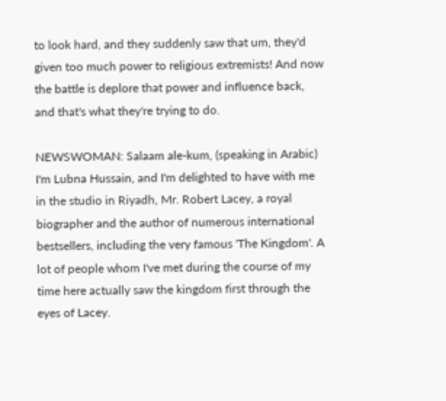to look hard, and they suddenly saw that um, they'd given too much power to religious extremists! And now the battle is deplore that power and influence back, and that's what they're trying to do.

NEWSWOMAN: Salaam ale-kum, (speaking in Arabic) I'm Lubna Hussain, and I'm delighted to have with me in the studio in Riyadh, Mr. Robert Lacey, a royal biographer and the author of numerous international bestsellers, including the very famous 'The Kingdom'. A lot of people whom I've met during the course of my time here actually saw the kingdom first through the eyes of Lacey.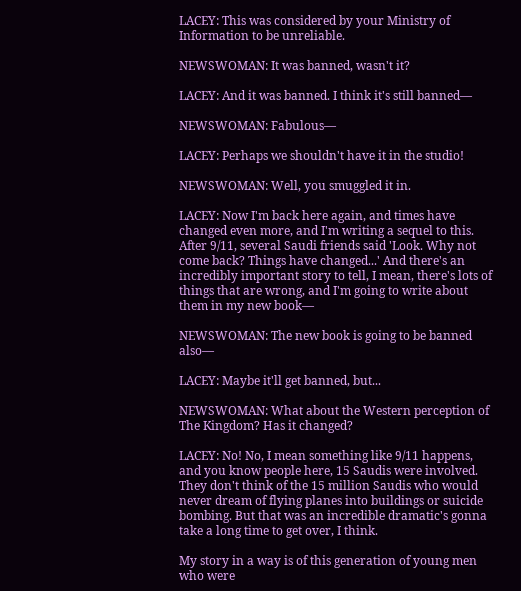LACEY: This was considered by your Ministry of Information to be unreliable.

NEWSWOMAN: It was banned, wasn't it?

LACEY: And it was banned. I think it's still banned—

NEWSWOMAN: Fabulous—

LACEY: Perhaps we shouldn't have it in the studio!

NEWSWOMAN: Well, you smuggled it in.

LACEY: Now I'm back here again, and times have changed even more, and I'm writing a sequel to this. After 9/11, several Saudi friends said 'Look. Why not come back? Things have changed...' And there's an incredibly important story to tell, I mean, there's lots of things that are wrong, and I'm going to write about them in my new book—

NEWSWOMAN: The new book is going to be banned also—

LACEY: Maybe it'll get banned, but...

NEWSWOMAN: What about the Western perception of The Kingdom? Has it changed?

LACEY: No! No, I mean something like 9/11 happens, and you know people here, 15 Saudis were involved. They don't think of the 15 million Saudis who would never dream of flying planes into buildings or suicide bombing. But that was an incredible dramatic's gonna take a long time to get over, I think.

My story in a way is of this generation of young men who were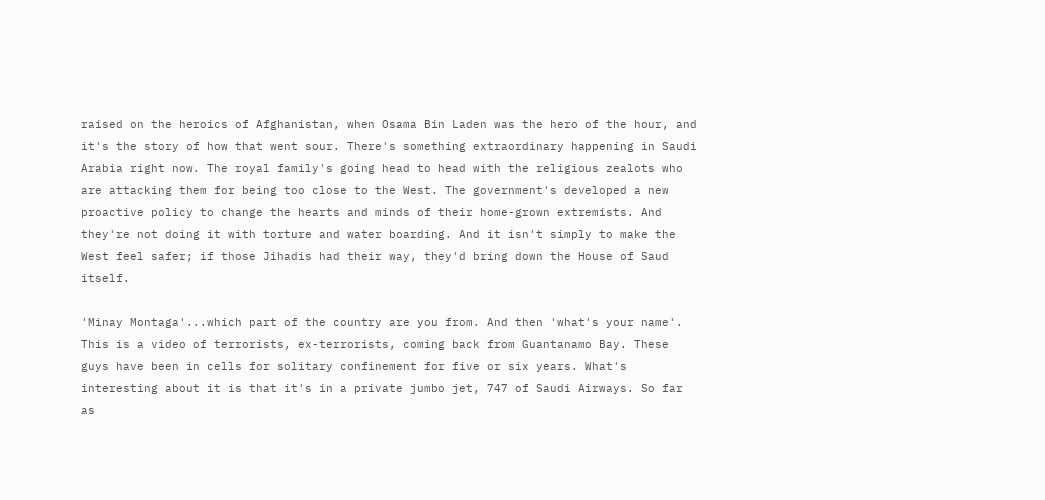raised on the heroics of Afghanistan, when Osama Bin Laden was the hero of the hour, and it's the story of how that went sour. There's something extraordinary happening in Saudi Arabia right now. The royal family's going head to head with the religious zealots who are attacking them for being too close to the West. The government's developed a new proactive policy to change the hearts and minds of their home-grown extremists. And they're not doing it with torture and water boarding. And it isn't simply to make the West feel safer; if those Jihadis had their way, they'd bring down the House of Saud itself.

'Minay Montaga'...which part of the country are you from. And then 'what's your name'. This is a video of terrorists, ex-terrorists, coming back from Guantanamo Bay. These guys have been in cells for solitary confinement for five or six years. What's interesting about it is that it's in a private jumbo jet, 747 of Saudi Airways. So far as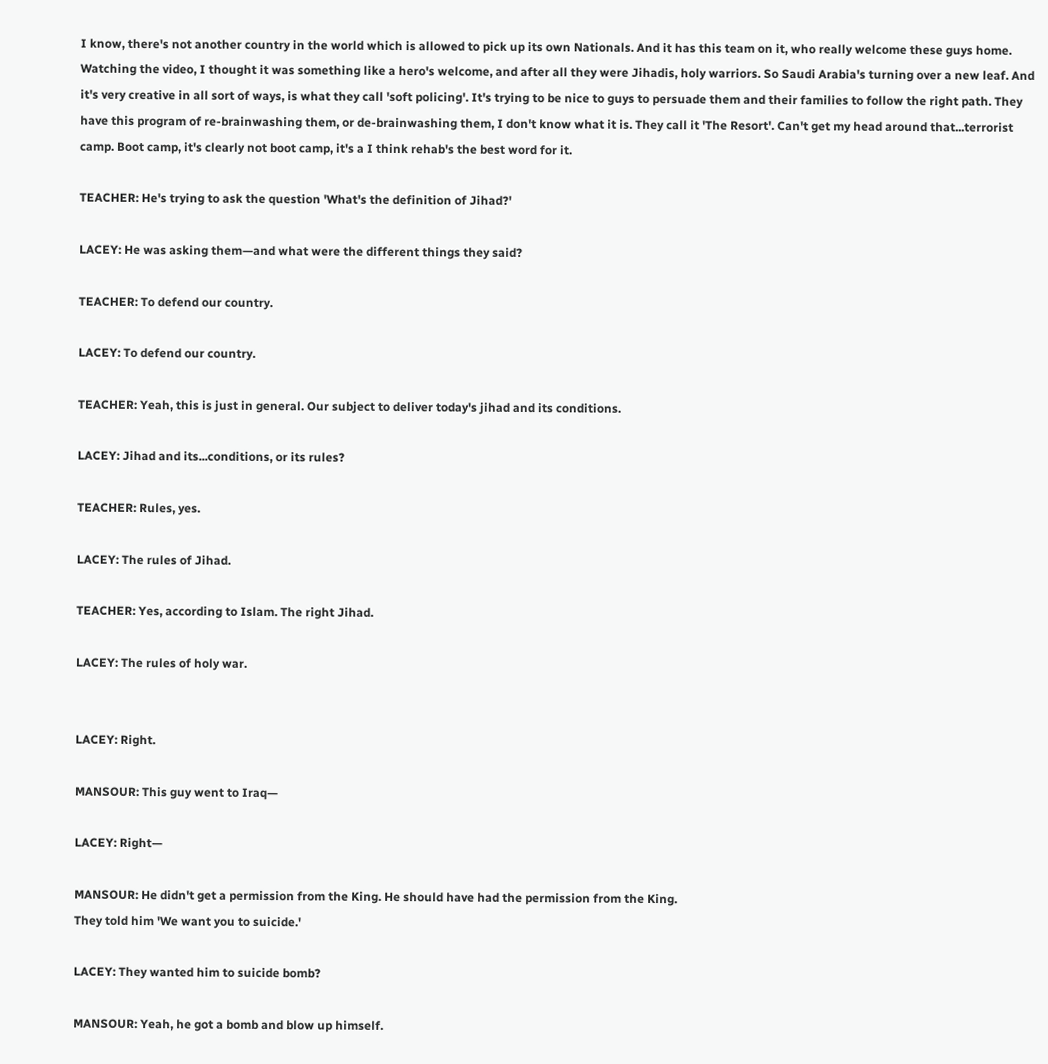I know, there's not another country in the world which is allowed to pick up its own Nationals. And it has this team on it, who really welcome these guys home. Watching the video, I thought it was something like a hero's welcome, and after all they were Jihadis, holy warriors. So Saudi Arabia's turning over a new leaf. And it's very creative in all sort of ways, is what they call 'soft policing'. It's trying to be nice to guys to persuade them and their families to follow the right path. They have this program of re-brainwashing them, or de-brainwashing them, I don't know what it is. They call it 'The Resort'. Can't get my head around that...terrorist camp. Boot camp, it's clearly not boot camp, it's a I think rehab's the best word for it.

TEACHER: He's trying to ask the question 'What's the definition of Jihad?'

LACEY: He was asking them—and what were the different things they said?

TEACHER: To defend our country.

LACEY: To defend our country.

TEACHER: Yeah, this is just in general. Our subject to deliver today's jihad and its conditions.

LACEY: Jihad and its...conditions, or its rules?

TEACHER: Rules, yes.

LACEY: The rules of Jihad.

TEACHER: Yes, according to Islam. The right Jihad.

LACEY: The rules of holy war.


LACEY: Right.

MANSOUR: This guy went to Iraq—

LACEY: Right—

MANSOUR: He didn't get a permission from the King. He should have had the permission from the King.
They told him 'We want you to suicide.'

LACEY: They wanted him to suicide bomb?

MANSOUR: Yeah, he got a bomb and blow up himself.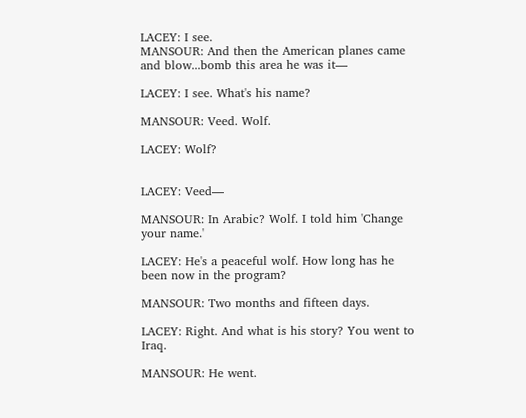LACEY: I see.
MANSOUR: And then the American planes came and blow...bomb this area he was it—

LACEY: I see. What's his name?

MANSOUR: Veed. Wolf.

LACEY: Wolf?


LACEY: Veed—

MANSOUR: In Arabic? Wolf. I told him 'Change your name.'

LACEY: He's a peaceful wolf. How long has he been now in the program?

MANSOUR: Two months and fifteen days.

LACEY: Right. And what is his story? You went to Iraq.

MANSOUR: He went.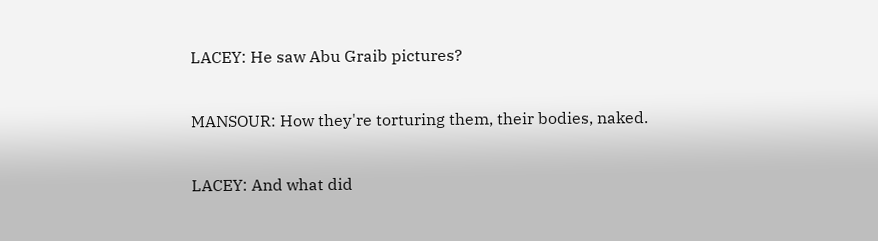LACEY: He saw Abu Graib pictures?

MANSOUR: How they're torturing them, their bodies, naked.

LACEY: And what did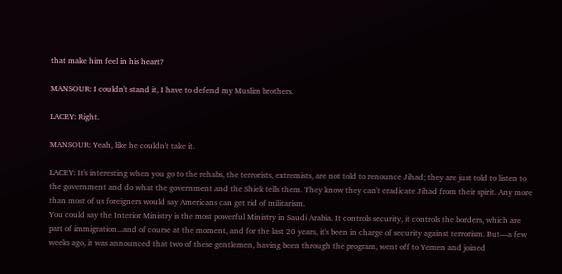that make him feel in his heart?

MANSOUR: I couldn't stand it, I have to defend my Muslim brothers.

LACEY: Right.

MANSOUR: Yeah, like he couldn't take it.

LACEY: It's interesting when you go to the rehabs, the terrorists, extremists, are not told to renounce Jihad; they are just told to listen to the government and do what the government and the Shiek tells them. They know they can't eradicate Jihad from their spirit. Any more than most of us foreigners would say Americans can get rid of militarism.
You could say the Interior Ministry is the most powerful Ministry in Saudi Arabia. It controls security, it controls the borders, which are part of immigration...and of course at the moment, and for the last 20 years, it's been in charge of security against terrorism. But—a few weeks ago, it was announced that two of these gentlemen, having been through the program, went off to Yemen and joined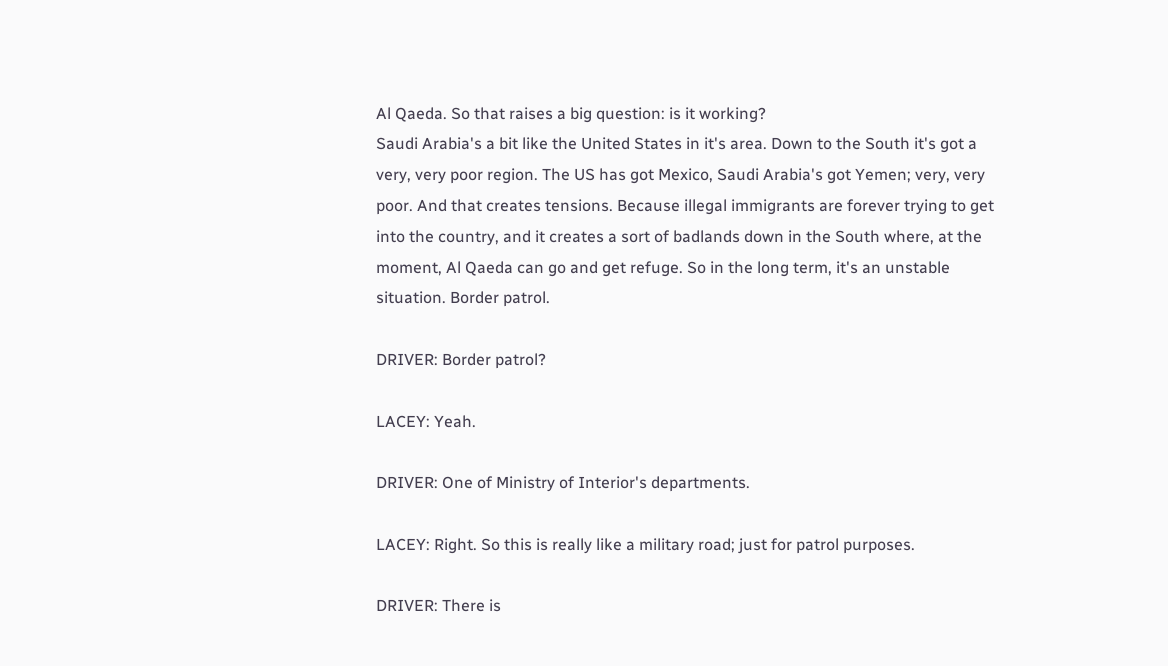Al Qaeda. So that raises a big question: is it working?
Saudi Arabia's a bit like the United States in it's area. Down to the South it's got a very, very poor region. The US has got Mexico, Saudi Arabia's got Yemen; very, very poor. And that creates tensions. Because illegal immigrants are forever trying to get into the country, and it creates a sort of badlands down in the South where, at the moment, Al Qaeda can go and get refuge. So in the long term, it's an unstable situation. Border patrol.

DRIVER: Border patrol?

LACEY: Yeah.

DRIVER: One of Ministry of Interior's departments.

LACEY: Right. So this is really like a military road; just for patrol purposes.

DRIVER: There is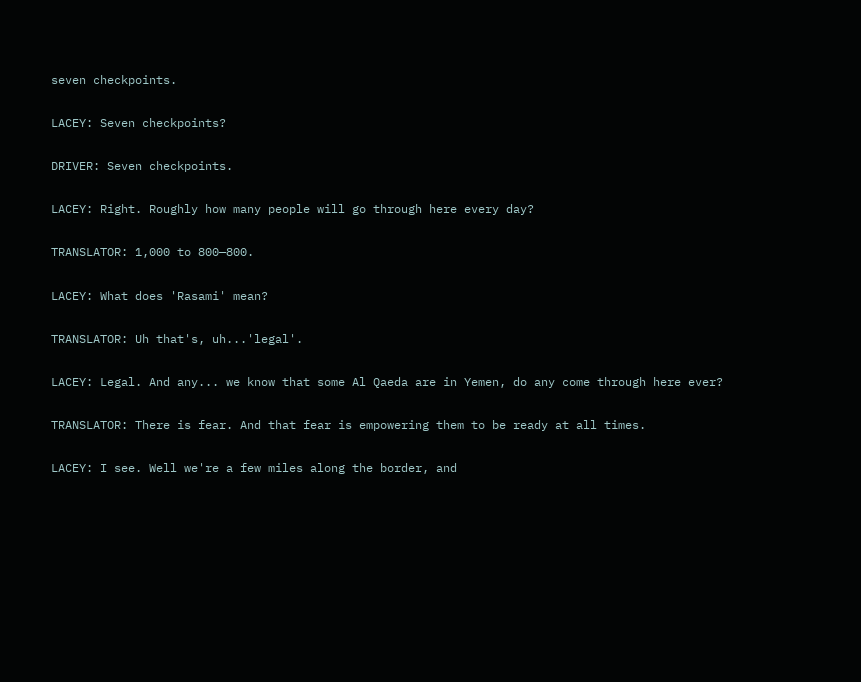seven checkpoints.

LACEY: Seven checkpoints?

DRIVER: Seven checkpoints.

LACEY: Right. Roughly how many people will go through here every day?

TRANSLATOR: 1,000 to 800—800.

LACEY: What does 'Rasami' mean?

TRANSLATOR: Uh that's, uh...'legal'.

LACEY: Legal. And any... we know that some Al Qaeda are in Yemen, do any come through here ever?

TRANSLATOR: There is fear. And that fear is empowering them to be ready at all times.

LACEY: I see. Well we're a few miles along the border, and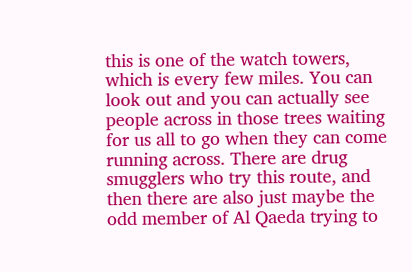this is one of the watch towers, which is every few miles. You can look out and you can actually see people across in those trees waiting for us all to go when they can come running across. There are drug smugglers who try this route, and then there are also just maybe the odd member of Al Qaeda trying to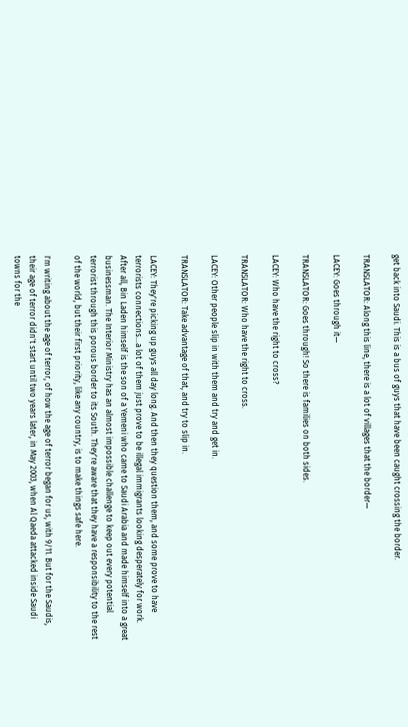get back into Saudi. This is a bus of guys that have been caught crossing the border.

TRANSLATOR: Along this line, there is a lot of villages that the border—

LACEY: Goes through it—

TRANSLATOR: Goes through! So there is families on both sides.

LACEY: Who have the right to cross?

TRANSLATOR: Who have the right to cross.

LACEY: Other people slip in with them and try and get in.

TRANSLATOR: Take advantage of that, and try to slip in.

LACEY: They're picking up guys all day long. And then they question them, and some prove to have terrorists connections...a lot of them just prove to be illegal immigrants looking desperately for work. After all, Bin Laden himself is the son of a Yemeni who came to Saudi Arabia and made himself into a great businessman. The Interior Ministry has an almost impossible challenge to keep out every potential terrorist through this porous border to its South. They're aware that they have a responsibility to the rest of the world, but their first priority, like any country, is to make things safe here.

I'm writing about the age of terror, of how the age of terror began for us, with 9/11. But for the Saudis, their age of terror didn't start until two years later, in May 2003, when Al Qaeda attacked inside Saudi towns for the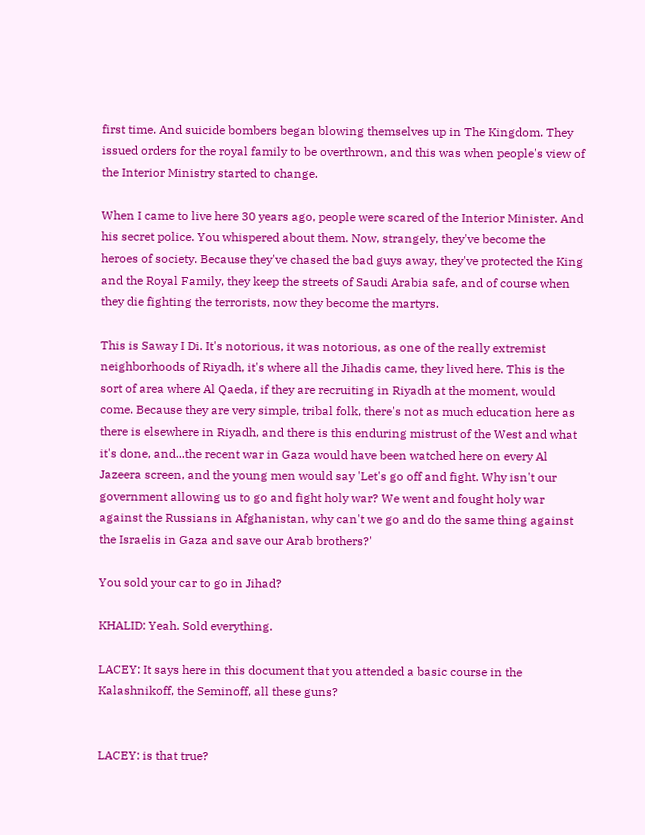first time. And suicide bombers began blowing themselves up in The Kingdom. They issued orders for the royal family to be overthrown, and this was when people's view of the Interior Ministry started to change.

When I came to live here 30 years ago, people were scared of the Interior Minister. And his secret police. You whispered about them. Now, strangely, they've become the heroes of society. Because they've chased the bad guys away, they've protected the King and the Royal Family, they keep the streets of Saudi Arabia safe, and of course when they die fighting the terrorists, now they become the martyrs.

This is Saway I Di. It's notorious, it was notorious, as one of the really extremist neighborhoods of Riyadh, it's where all the Jihadis came, they lived here. This is the sort of area where Al Qaeda, if they are recruiting in Riyadh at the moment, would come. Because they are very simple, tribal folk, there's not as much education here as there is elsewhere in Riyadh, and there is this enduring mistrust of the West and what it's done, and...the recent war in Gaza would have been watched here on every Al Jazeera screen, and the young men would say 'Let's go off and fight. Why isn't our government allowing us to go and fight holy war? We went and fought holy war against the Russians in Afghanistan, why can't we go and do the same thing against the Israelis in Gaza and save our Arab brothers?'

You sold your car to go in Jihad?

KHALID: Yeah. Sold everything.

LACEY: It says here in this document that you attended a basic course in the Kalashnikoff, the Seminoff, all these guns?


LACEY: is that true?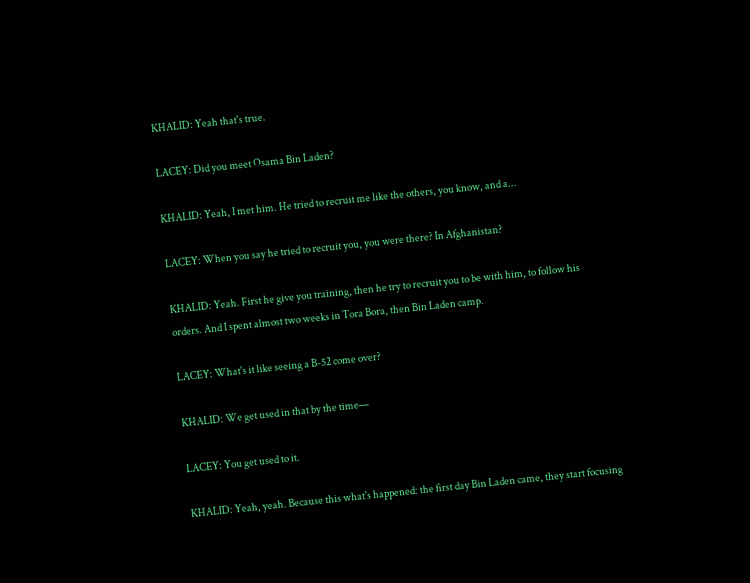KHALID: Yeah that's true.

LACEY: Did you meet Osama Bin Laden?

KHALID: Yeah, I met him. He tried to recruit me like the others, you know, and a...

LACEY: When you say he tried to recruit you, you were there? In Afghanistan?

KHALID: Yeah. First he give you training, then he try to recruit you to be with him, to follow his orders. And I spent almost two weeks in Tora Bora, then Bin Laden camp.

LACEY: What's it like seeing a B-52 come over?

KHALID: We get used in that by the time—

LACEY: You get used to it.

KHALID: Yeah, yeah. Because this what's happened: the first day Bin Laden came, they start focusing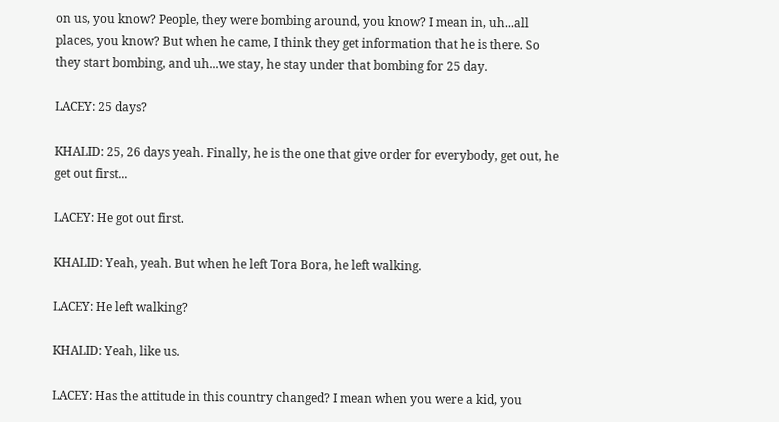on us, you know? People, they were bombing around, you know? I mean in, uh...all places, you know? But when he came, I think they get information that he is there. So they start bombing, and uh...we stay, he stay under that bombing for 25 day.

LACEY: 25 days?

KHALID: 25, 26 days yeah. Finally, he is the one that give order for everybody, get out, he get out first...

LACEY: He got out first.

KHALID: Yeah, yeah. But when he left Tora Bora, he left walking.

LACEY: He left walking?

KHALID: Yeah, like us.

LACEY: Has the attitude in this country changed? I mean when you were a kid, you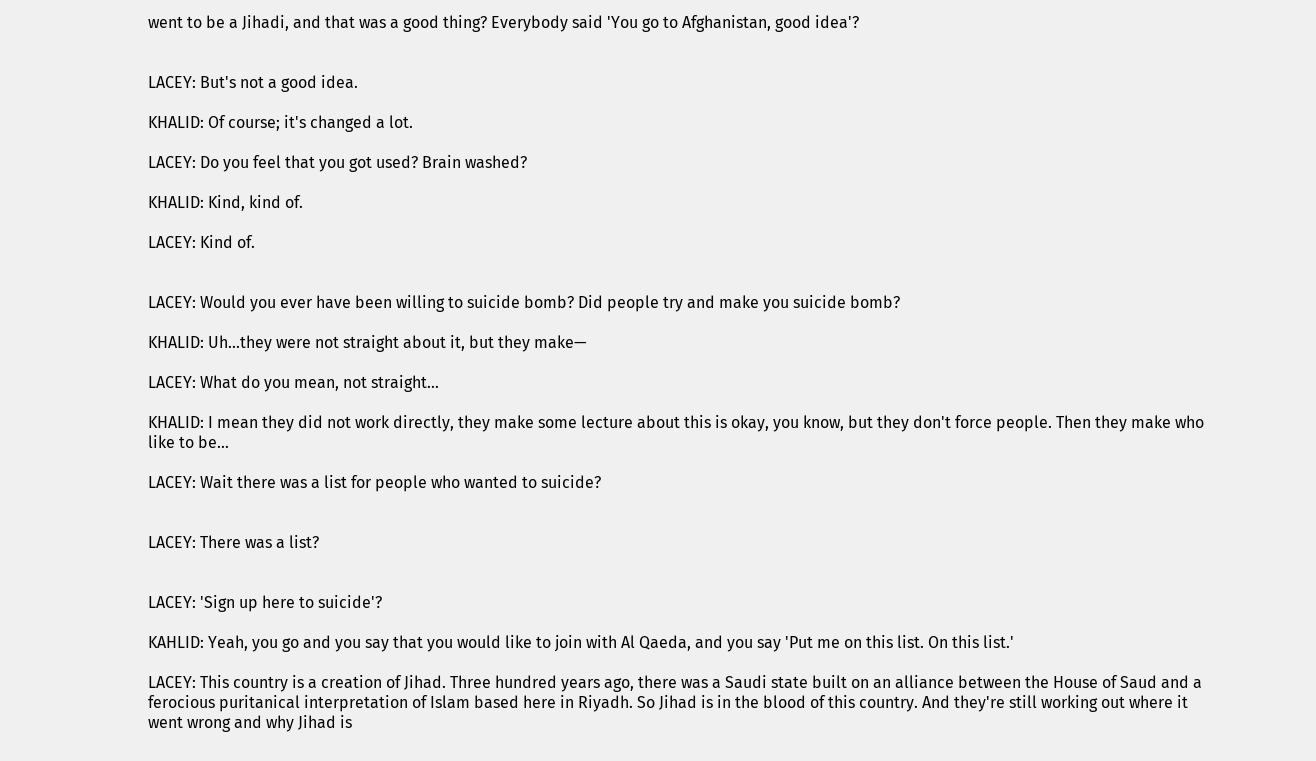went to be a Jihadi, and that was a good thing? Everybody said 'You go to Afghanistan, good idea'?


LACEY: But's not a good idea.

KHALID: Of course; it's changed a lot.

LACEY: Do you feel that you got used? Brain washed?

KHALID: Kind, kind of.

LACEY: Kind of.


LACEY: Would you ever have been willing to suicide bomb? Did people try and make you suicide bomb?

KHALID: Uh...they were not straight about it, but they make—

LACEY: What do you mean, not straight...

KHALID: I mean they did not work directly, they make some lecture about this is okay, you know, but they don't force people. Then they make who like to be...

LACEY: Wait there was a list for people who wanted to suicide?


LACEY: There was a list?


LACEY: 'Sign up here to suicide'?

KAHLID: Yeah, you go and you say that you would like to join with Al Qaeda, and you say 'Put me on this list. On this list.'

LACEY: This country is a creation of Jihad. Three hundred years ago, there was a Saudi state built on an alliance between the House of Saud and a ferocious puritanical interpretation of Islam based here in Riyadh. So Jihad is in the blood of this country. And they're still working out where it went wrong and why Jihad is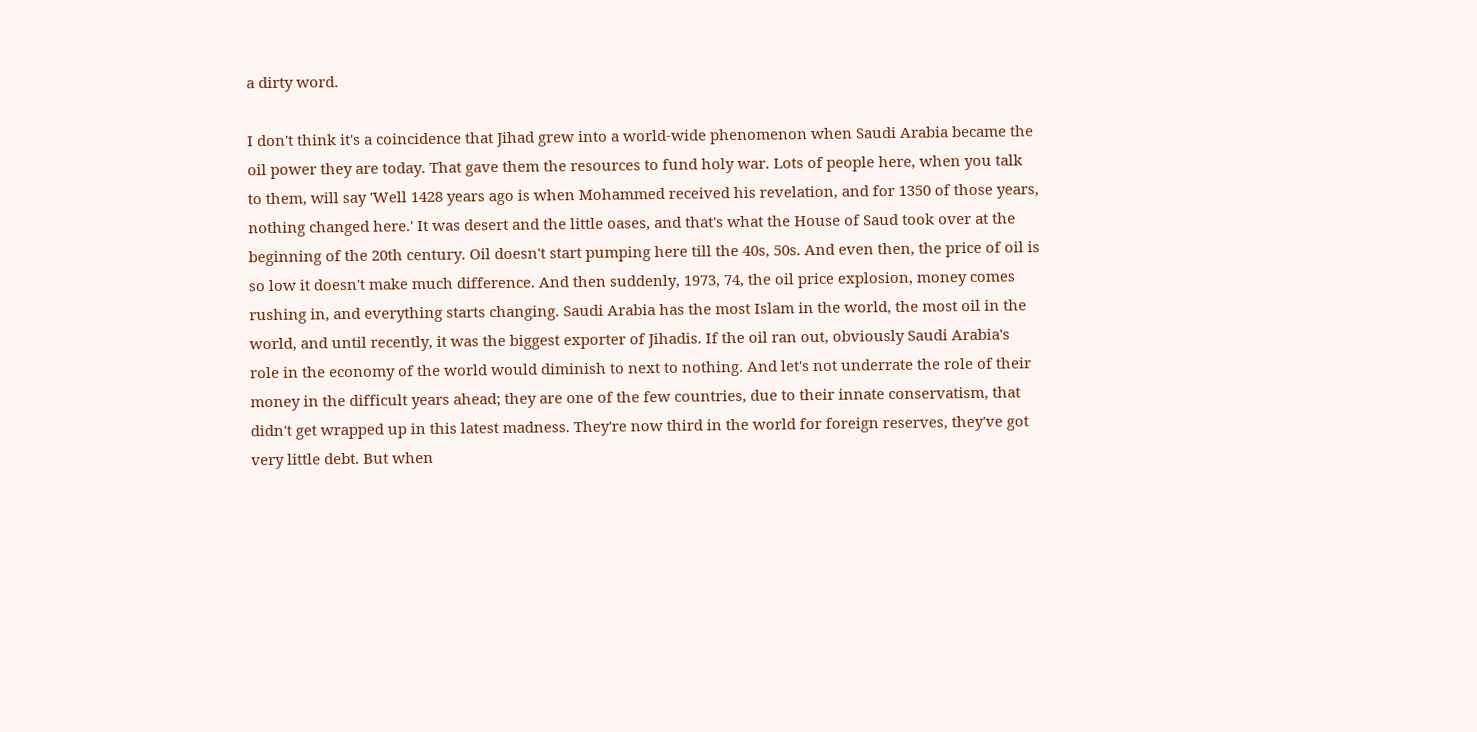a dirty word.

I don't think it's a coincidence that Jihad grew into a world-wide phenomenon when Saudi Arabia became the oil power they are today. That gave them the resources to fund holy war. Lots of people here, when you talk to them, will say 'Well 1428 years ago is when Mohammed received his revelation, and for 1350 of those years, nothing changed here.' It was desert and the little oases, and that's what the House of Saud took over at the beginning of the 20th century. Oil doesn't start pumping here till the 40s, 50s. And even then, the price of oil is so low it doesn't make much difference. And then suddenly, 1973, 74, the oil price explosion, money comes rushing in, and everything starts changing. Saudi Arabia has the most Islam in the world, the most oil in the world, and until recently, it was the biggest exporter of Jihadis. If the oil ran out, obviously Saudi Arabia's role in the economy of the world would diminish to next to nothing. And let's not underrate the role of their money in the difficult years ahead; they are one of the few countries, due to their innate conservatism, that didn't get wrapped up in this latest madness. They're now third in the world for foreign reserves, they've got very little debt. But when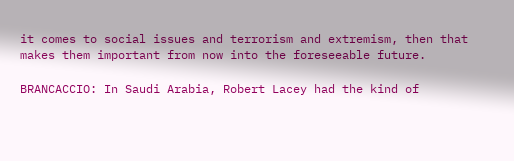it comes to social issues and terrorism and extremism, then that makes them important from now into the foreseeable future.

BRANCACCIO: In Saudi Arabia, Robert Lacey had the kind of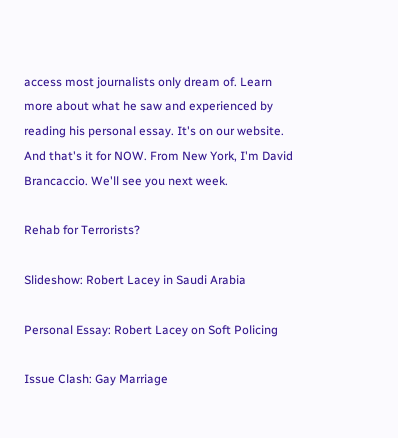access most journalists only dream of. Learn more about what he saw and experienced by reading his personal essay. It's on our website. And that's it for NOW. From New York, I'm David Brancaccio. We'll see you next week.

Rehab for Terrorists?

Slideshow: Robert Lacey in Saudi Arabia

Personal Essay: Robert Lacey on Soft Policing

Issue Clash: Gay Marriage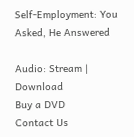Self-Employment: You Asked, He Answered

Audio: Stream | Download
Buy a DVD
Contact Us